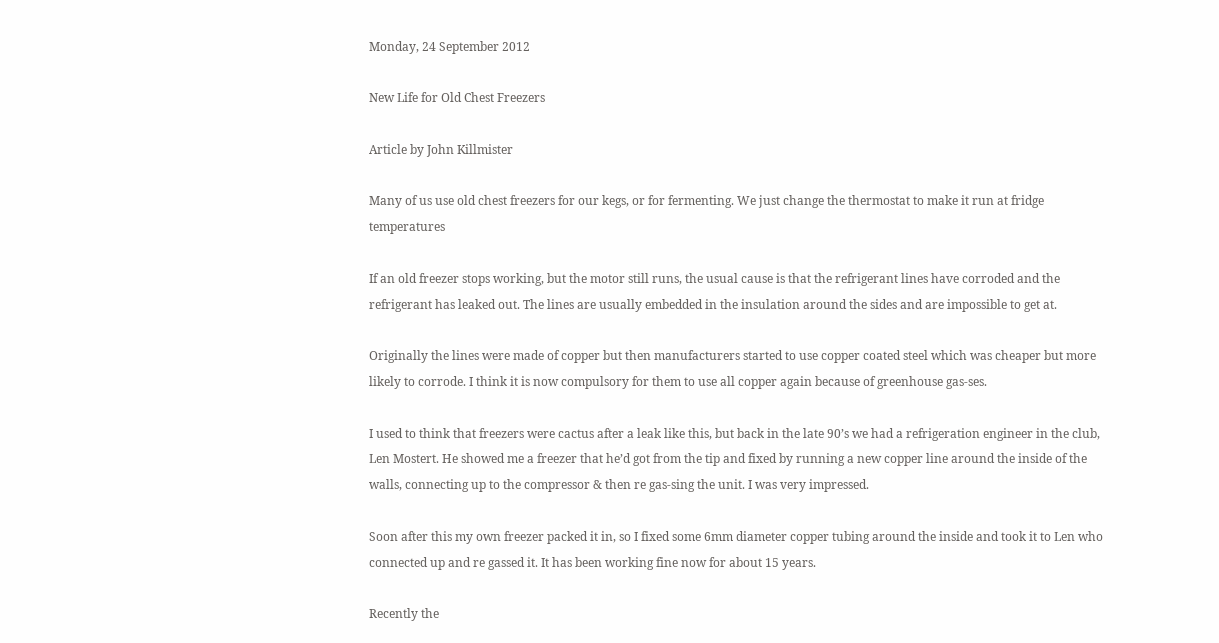Monday, 24 September 2012

New Life for Old Chest Freezers

Article by John Killmister

Many of us use old chest freezers for our kegs, or for fermenting. We just change the thermostat to make it run at fridge temperatures

If an old freezer stops working, but the motor still runs, the usual cause is that the refrigerant lines have corroded and the refrigerant has leaked out. The lines are usually embedded in the insulation around the sides and are impossible to get at.

Originally the lines were made of copper but then manufacturers started to use copper coated steel which was cheaper but more likely to corrode. I think it is now compulsory for them to use all copper again because of greenhouse gas-ses.

I used to think that freezers were cactus after a leak like this, but back in the late 90’s we had a refrigeration engineer in the club, Len Mostert. He showed me a freezer that he’d got from the tip and fixed by running a new copper line around the inside of the walls, connecting up to the compressor & then re gas-sing the unit. I was very impressed.

Soon after this my own freezer packed it in, so I fixed some 6mm diameter copper tubing around the inside and took it to Len who connected up and re gassed it. It has been working fine now for about 15 years.

Recently the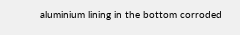aluminium lining in the bottom corroded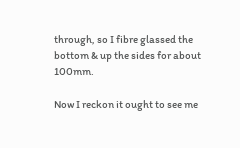through, so I fibre glassed the bottom & up the sides for about 100mm.

Now I reckon it ought to see me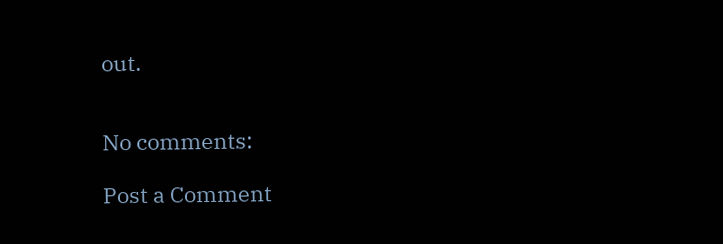out.


No comments:

Post a Comment